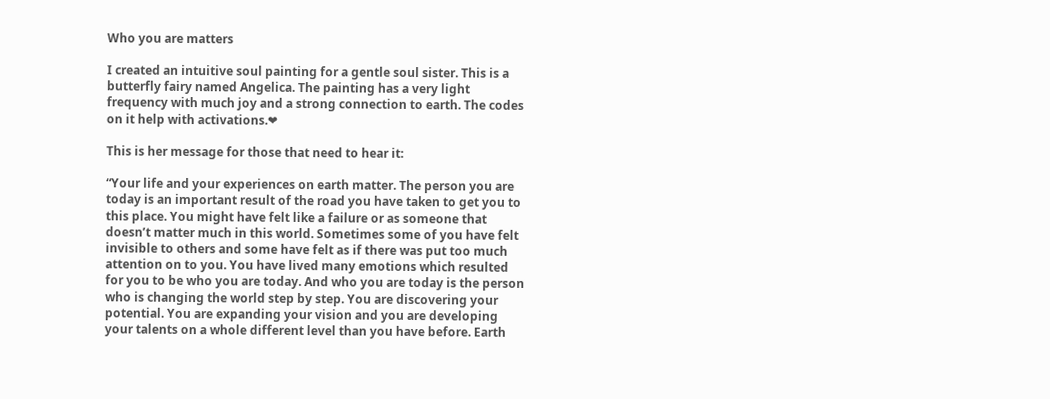Who you are matters

I created an intuitive soul painting for a gentle soul sister. This is a butterfly fairy named Angelica. The painting has a very light frequency with much joy and a strong connection to earth. The codes on it help with activations.❤

This is her message for those that need to hear it:

“Your life and your experiences on earth matter. The person you are today is an important result of the road you have taken to get you to this place. You might have felt like a failure or as someone that doesn’t matter much in this world. Sometimes some of you have felt invisible to others and some have felt as if there was put too much attention on to you. You have lived many emotions which resulted for you to be who you are today. And who you are today is the person who is changing the world step by step. You are discovering your potential. You are expanding your vision and you are developing your talents on a whole different level than you have before. Earth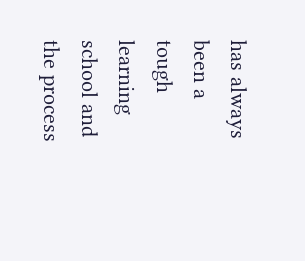has always been a tough learning school and the process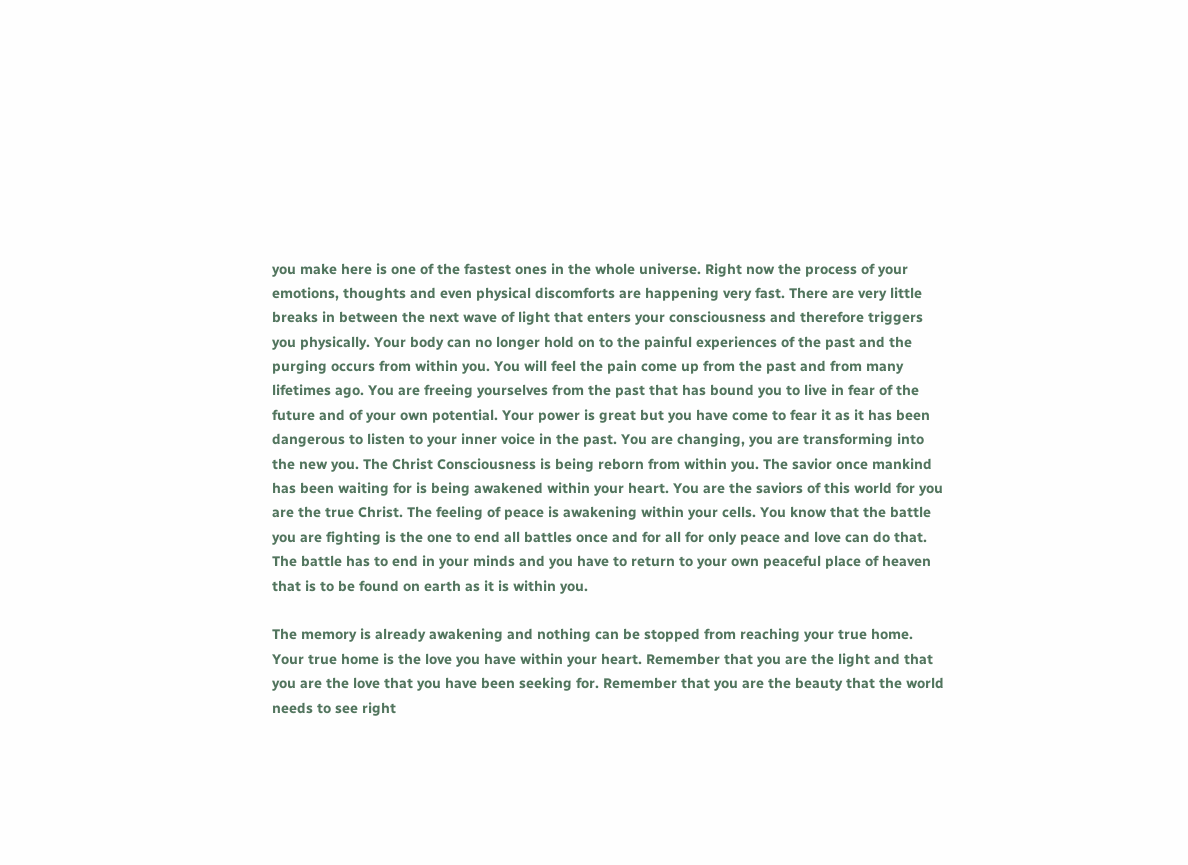you make here is one of the fastest ones in the whole universe. Right now the process of your emotions, thoughts and even physical discomforts are happening very fast. There are very little breaks in between the next wave of light that enters your consciousness and therefore triggers you physically. Your body can no longer hold on to the painful experiences of the past and the purging occurs from within you. You will feel the pain come up from the past and from many lifetimes ago. You are freeing yourselves from the past that has bound you to live in fear of the future and of your own potential. Your power is great but you have come to fear it as it has been dangerous to listen to your inner voice in the past. You are changing, you are transforming into the new you. The Christ Consciousness is being reborn from within you. The savior once mankind has been waiting for is being awakened within your heart. You are the saviors of this world for you are the true Christ. The feeling of peace is awakening within your cells. You know that the battle you are fighting is the one to end all battles once and for all for only peace and love can do that.
The battle has to end in your minds and you have to return to your own peaceful place of heaven that is to be found on earth as it is within you.

The memory is already awakening and nothing can be stopped from reaching your true home. Your true home is the love you have within your heart. Remember that you are the light and that you are the love that you have been seeking for. Remember that you are the beauty that the world needs to see right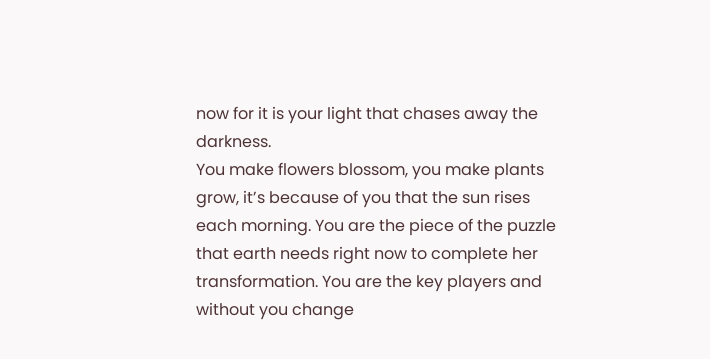now for it is your light that chases away the darkness.
You make flowers blossom, you make plants grow, it’s because of you that the sun rises each morning. You are the piece of the puzzle that earth needs right now to complete her transformation. You are the key players and without you change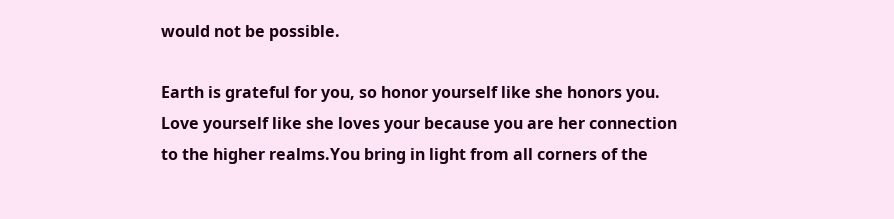would not be possible.

Earth is grateful for you, so honor yourself like she honors you. Love yourself like she loves your because you are her connection to the higher realms.You bring in light from all corners of the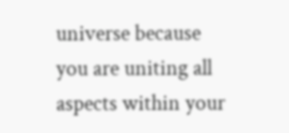universe because you are uniting all aspects within your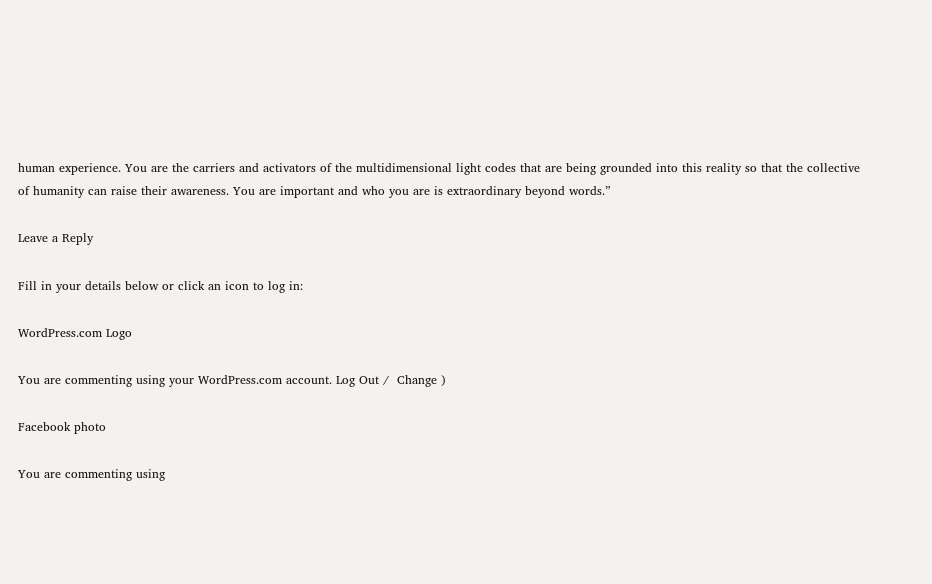human experience. You are the carriers and activators of the multidimensional light codes that are being grounded into this reality so that the collective of humanity can raise their awareness. You are important and who you are is extraordinary beyond words.”

Leave a Reply

Fill in your details below or click an icon to log in:

WordPress.com Logo

You are commenting using your WordPress.com account. Log Out /  Change )

Facebook photo

You are commenting using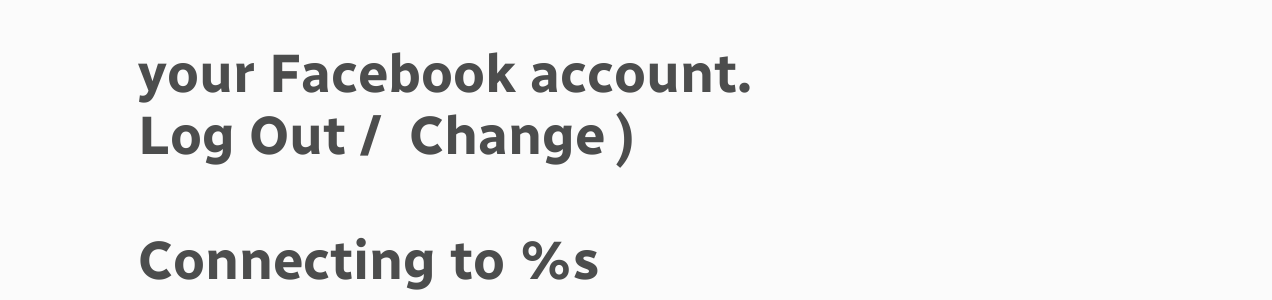your Facebook account. Log Out /  Change )

Connecting to %s